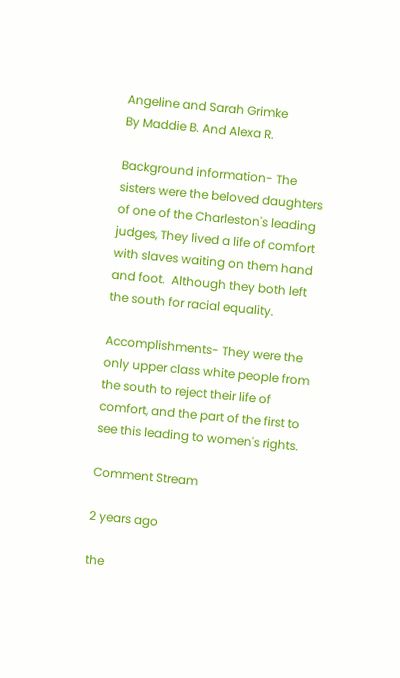Angeline and Sarah Grimke
By Maddie B. And Alexa R.

Background information- The sisters were the beloved daughters of one of the Charleston's leading judges, They lived a life of comfort with slaves waiting on them hand and foot.  Although they both left the south for racial equality.

Accomplishments- They were the only upper class white people from the south to reject their life of comfort, and the part of the first to see this leading to women's rights.

Comment Stream

2 years ago

the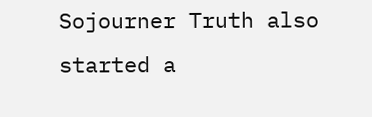Sojourner Truth also started a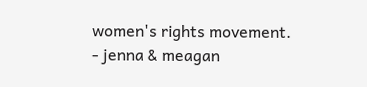women's rights movement. - jenna & meagan